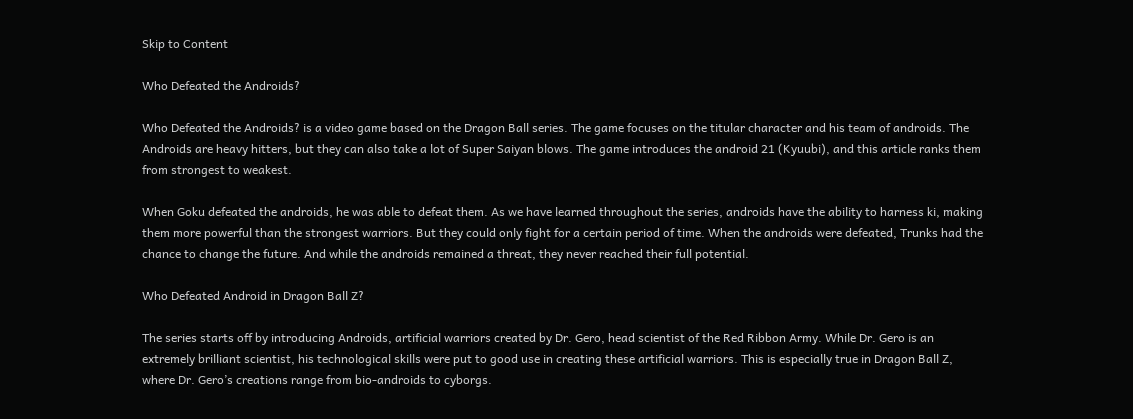Skip to Content

Who Defeated the Androids?

Who Defeated the Androids? is a video game based on the Dragon Ball series. The game focuses on the titular character and his team of androids. The Androids are heavy hitters, but they can also take a lot of Super Saiyan blows. The game introduces the android 21 (Kyuubi), and this article ranks them from strongest to weakest.

When Goku defeated the androids, he was able to defeat them. As we have learned throughout the series, androids have the ability to harness ki, making them more powerful than the strongest warriors. But they could only fight for a certain period of time. When the androids were defeated, Trunks had the chance to change the future. And while the androids remained a threat, they never reached their full potential.

Who Defeated Android in Dragon Ball Z?

The series starts off by introducing Androids, artificial warriors created by Dr. Gero, head scientist of the Red Ribbon Army. While Dr. Gero is an extremely brilliant scientist, his technological skills were put to good use in creating these artificial warriors. This is especially true in Dragon Ball Z, where Dr. Gero’s creations range from bio-androids to cyborgs.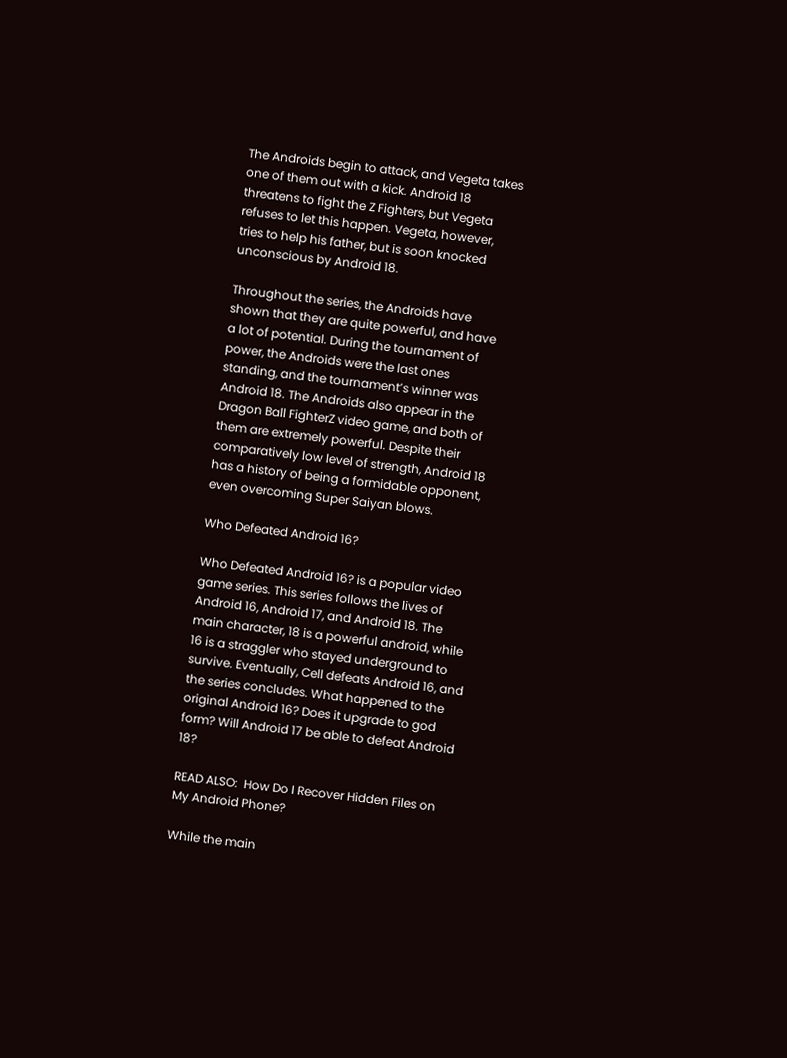The Androids begin to attack, and Vegeta takes one of them out with a kick. Android 18 threatens to fight the Z Fighters, but Vegeta refuses to let this happen. Vegeta, however, tries to help his father, but is soon knocked unconscious by Android 18.

Throughout the series, the Androids have shown that they are quite powerful, and have a lot of potential. During the tournament of power, the Androids were the last ones standing, and the tournament’s winner was Android 18. The Androids also appear in the Dragon Ball FighterZ video game, and both of them are extremely powerful. Despite their comparatively low level of strength, Android 18 has a history of being a formidable opponent, even overcoming Super Saiyan blows.

Who Defeated Android 16?

Who Defeated Android 16? is a popular video game series. This series follows the lives of Android 16, Android 17, and Android 18. The main character, 18 is a powerful android, while 16 is a straggler who stayed underground to survive. Eventually, Cell defeats Android 16, and the series concludes. What happened to the original Android 16? Does it upgrade to god form? Will Android 17 be able to defeat Android 18?

READ ALSO:  How Do I Recover Hidden Files on My Android Phone?

While the main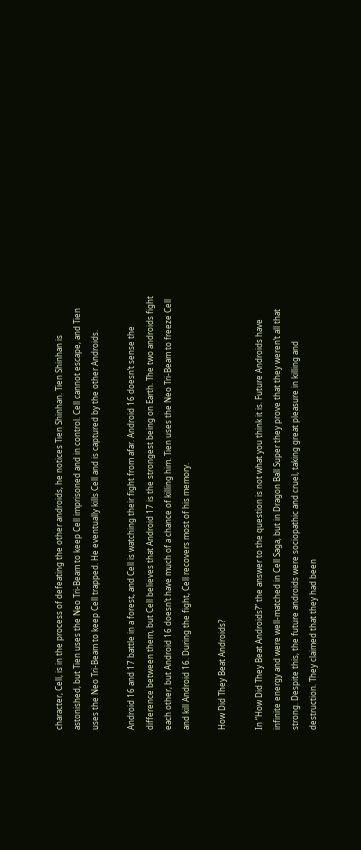character, Cell, is in the process of defeating the other androids, he notices Tien Shinhan. Tien Shinhan is astonished, but Tien uses the Neo Tri-Beam to keep Cell imprisoned and in control. Cell cannot escape, and Tien uses the Neo Tri-Beam to keep Cell trapped. He eventually kills Cell and is captured by the other Androids.

Android 16 and 17 battle in a forest, and Cell is watching their fight from afar. Android 16 doesn’t sense the difference between them, but Cell believes that Android 17 is the strongest being on Earth. The two androids fight each other, but Android 16 doesn’t have much of a chance of killing him. Tien uses the Neo Tri-Beam to freeze Cell and kill Android 16. During the fight, Cell recovers most of his memory.

How Did They Beat Androids?

In “How Did They Beat Androids?” the answer to the question is not what you think it is. Future Androids have infinite energy and were well-matched in Cell Saga, but in Dragon Ball Super they prove that they weren’t all that strong. Despite this, the future androids were sociopathic and cruel, taking great pleasure in killing and destruction. They claimed that they had been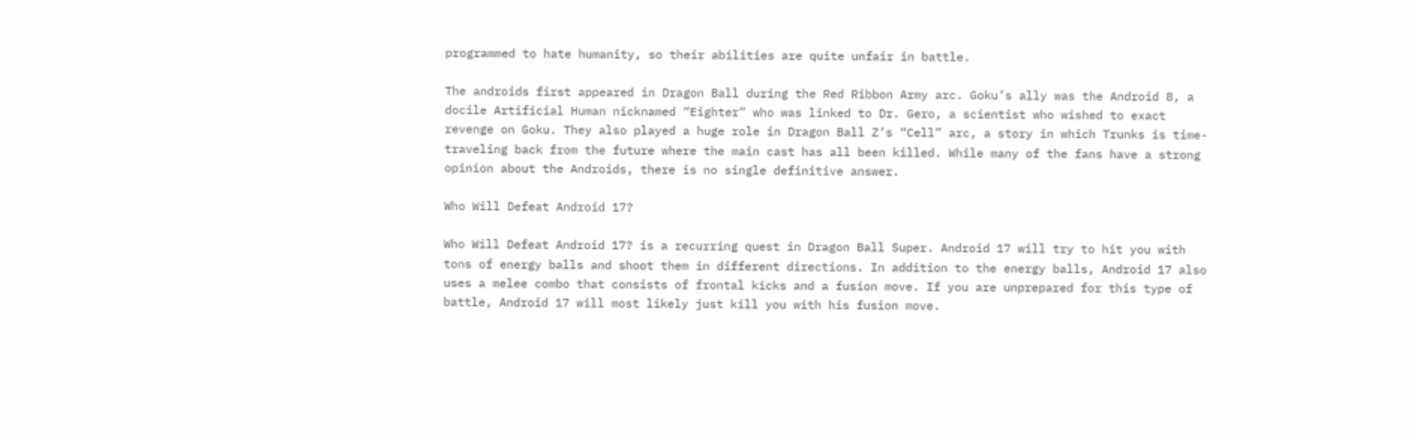programmed to hate humanity, so their abilities are quite unfair in battle.

The androids first appeared in Dragon Ball during the Red Ribbon Army arc. Goku’s ally was the Android 8, a docile Artificial Human nicknamed “Eighter” who was linked to Dr. Gero, a scientist who wished to exact revenge on Goku. They also played a huge role in Dragon Ball Z’s “Cell” arc, a story in which Trunks is time-traveling back from the future where the main cast has all been killed. While many of the fans have a strong opinion about the Androids, there is no single definitive answer.

Who Will Defeat Android 17?

Who Will Defeat Android 17? is a recurring quest in Dragon Ball Super. Android 17 will try to hit you with tons of energy balls and shoot them in different directions. In addition to the energy balls, Android 17 also uses a melee combo that consists of frontal kicks and a fusion move. If you are unprepared for this type of battle, Android 17 will most likely just kill you with his fusion move.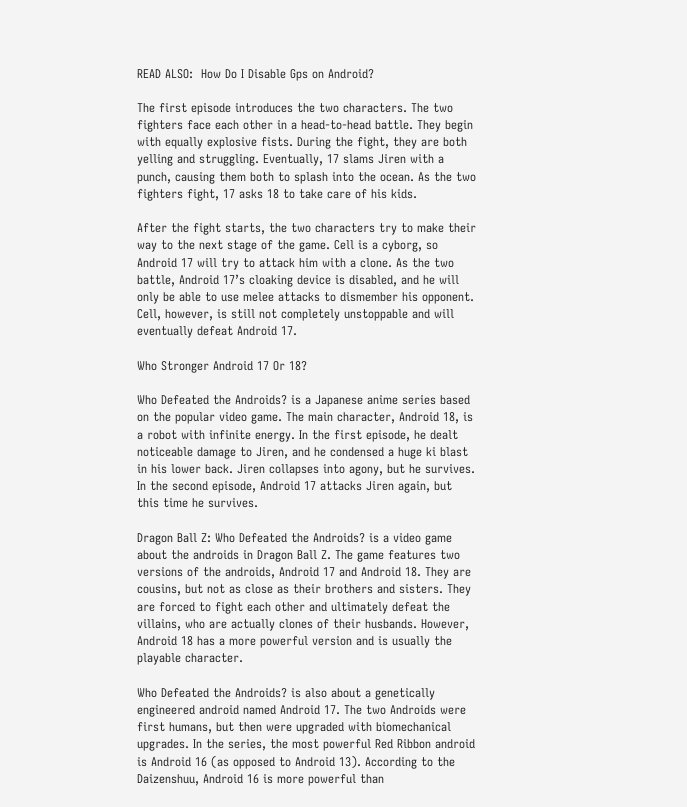READ ALSO:  How Do I Disable Gps on Android?

The first episode introduces the two characters. The two fighters face each other in a head-to-head battle. They begin with equally explosive fists. During the fight, they are both yelling and struggling. Eventually, 17 slams Jiren with a punch, causing them both to splash into the ocean. As the two fighters fight, 17 asks 18 to take care of his kids.

After the fight starts, the two characters try to make their way to the next stage of the game. Cell is a cyborg, so Android 17 will try to attack him with a clone. As the two battle, Android 17’s cloaking device is disabled, and he will only be able to use melee attacks to dismember his opponent. Cell, however, is still not completely unstoppable and will eventually defeat Android 17.

Who Stronger Android 17 Or 18?

Who Defeated the Androids? is a Japanese anime series based on the popular video game. The main character, Android 18, is a robot with infinite energy. In the first episode, he dealt noticeable damage to Jiren, and he condensed a huge ki blast in his lower back. Jiren collapses into agony, but he survives. In the second episode, Android 17 attacks Jiren again, but this time he survives.

Dragon Ball Z: Who Defeated the Androids? is a video game about the androids in Dragon Ball Z. The game features two versions of the androids, Android 17 and Android 18. They are cousins, but not as close as their brothers and sisters. They are forced to fight each other and ultimately defeat the villains, who are actually clones of their husbands. However, Android 18 has a more powerful version and is usually the playable character.

Who Defeated the Androids? is also about a genetically engineered android named Android 17. The two Androids were first humans, but then were upgraded with biomechanical upgrades. In the series, the most powerful Red Ribbon android is Android 16 (as opposed to Android 13). According to the Daizenshuu, Android 16 is more powerful than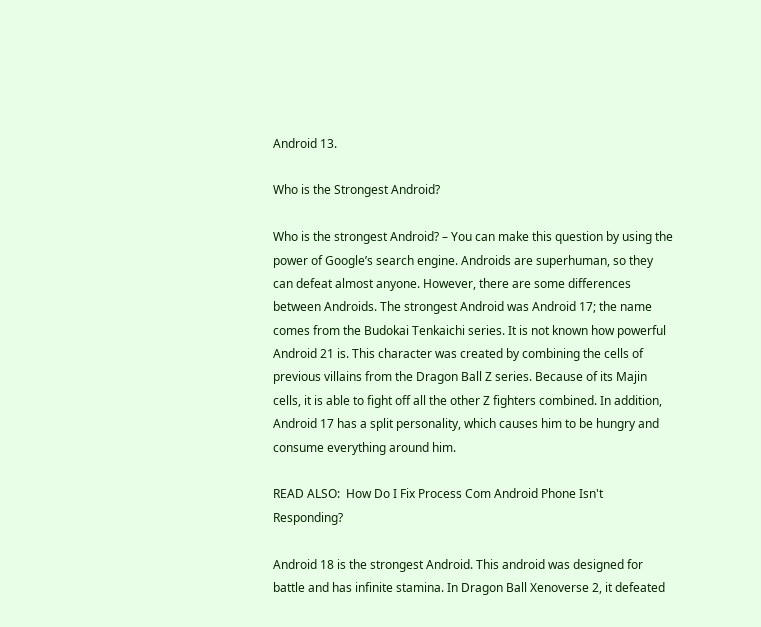Android 13.

Who is the Strongest Android?

Who is the strongest Android? – You can make this question by using the power of Google’s search engine. Androids are superhuman, so they can defeat almost anyone. However, there are some differences between Androids. The strongest Android was Android 17; the name comes from the Budokai Tenkaichi series. It is not known how powerful Android 21 is. This character was created by combining the cells of previous villains from the Dragon Ball Z series. Because of its Majin cells, it is able to fight off all the other Z fighters combined. In addition, Android 17 has a split personality, which causes him to be hungry and consume everything around him.

READ ALSO:  How Do I Fix Process Com Android Phone Isn't Responding?

Android 18 is the strongest Android. This android was designed for battle and has infinite stamina. In Dragon Ball Xenoverse 2, it defeated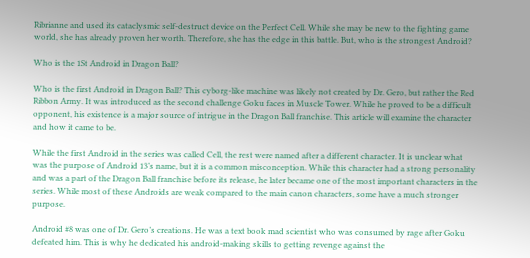Ribrianne and used its cataclysmic self-destruct device on the Perfect Cell. While she may be new to the fighting game world, she has already proven her worth. Therefore, she has the edge in this battle. But, who is the strongest Android?

Who is the 1St Android in Dragon Ball?

Who is the first Android in Dragon Ball? This cyborg-like machine was likely not created by Dr. Gero, but rather the Red Ribbon Army. It was introduced as the second challenge Goku faces in Muscle Tower. While he proved to be a difficult opponent, his existence is a major source of intrigue in the Dragon Ball franchise. This article will examine the character and how it came to be.

While the first Android in the series was called Cell, the rest were named after a different character. It is unclear what was the purpose of Android 13’s name, but it is a common misconception. While this character had a strong personality and was a part of the Dragon Ball franchise before its release, he later became one of the most important characters in the series. While most of these Androids are weak compared to the main canon characters, some have a much stronger purpose.

Android #8 was one of Dr. Gero’s creations. He was a text book mad scientist who was consumed by rage after Goku defeated him. This is why he dedicated his android-making skills to getting revenge against the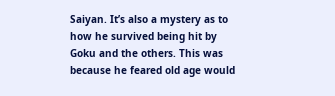Saiyan. It’s also a mystery as to how he survived being hit by Goku and the others. This was because he feared old age would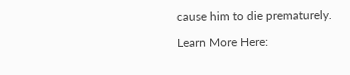cause him to die prematurely.

Learn More Here: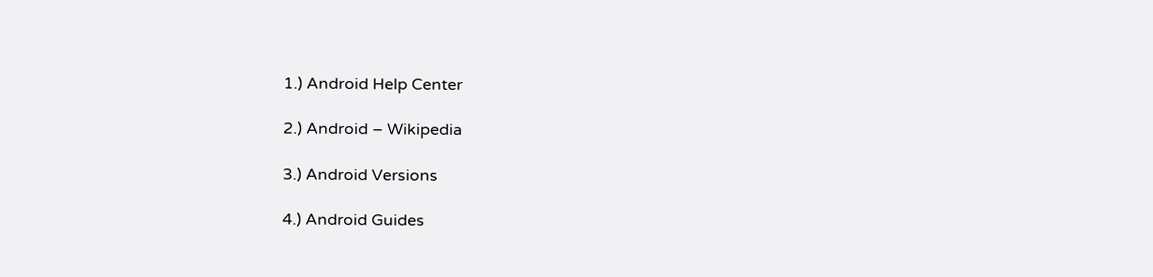1.) Android Help Center

2.) Android – Wikipedia

3.) Android Versions

4.) Android Guides